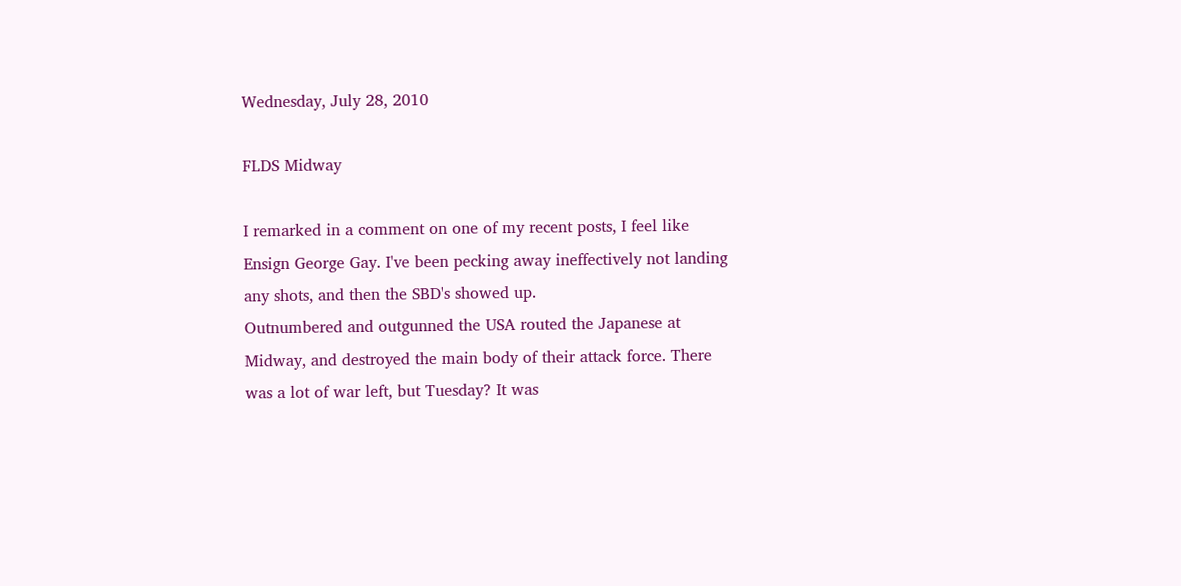Wednesday, July 28, 2010

FLDS Midway

I remarked in a comment on one of my recent posts, I feel like Ensign George Gay. I've been pecking away ineffectively not landing any shots, and then the SBD's showed up.
Outnumbered and outgunned the USA routed the Japanese at Midway, and destroyed the main body of their attack force. There was a lot of war left, but Tuesday? It was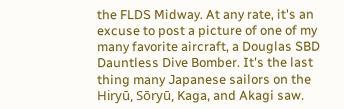the FLDS Midway. At any rate, it's an excuse to post a picture of one of my many favorite aircraft, a Douglas SBD Dauntless Dive Bomber. It's the last thing many Japanese sailors on the Hiryū, Sōryū, Kaga, and Akagi saw.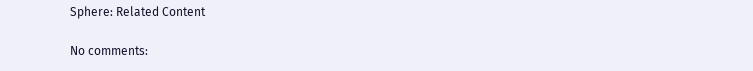Sphere: Related Content

No comments: